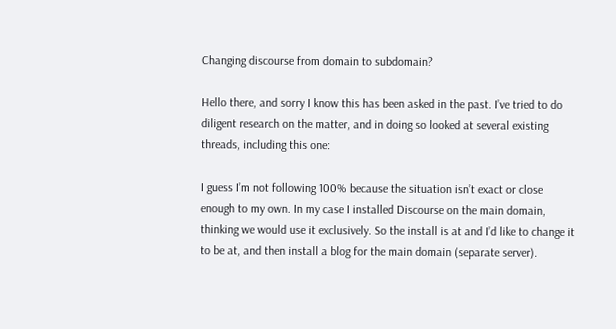Changing discourse from domain to subdomain?

Hello there, and sorry I know this has been asked in the past. I’ve tried to do diligent research on the matter, and in doing so looked at several existing threads, including this one:

I guess I’m not following 100% because the situation isn’t exact or close enough to my own. In my case I installed Discourse on the main domain, thinking we would use it exclusively. So the install is at and I’d like to change it to be at, and then install a blog for the main domain (separate server).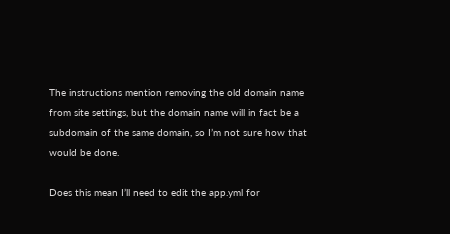The instructions mention removing the old domain name from site settings, but the domain name will in fact be a subdomain of the same domain, so I’m not sure how that would be done.

Does this mean I’ll need to edit the app.yml for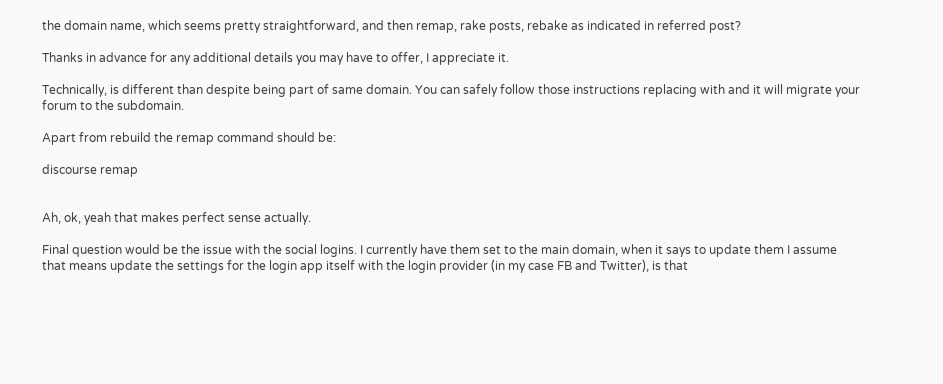the domain name, which seems pretty straightforward, and then remap, rake posts, rebake as indicated in referred post?

Thanks in advance for any additional details you may have to offer, I appreciate it.

Technically, is different than despite being part of same domain. You can safely follow those instructions replacing with and it will migrate your forum to the subdomain.

Apart from rebuild the remap command should be:

discourse remap


Ah, ok, yeah that makes perfect sense actually.

Final question would be the issue with the social logins. I currently have them set to the main domain, when it says to update them I assume that means update the settings for the login app itself with the login provider (in my case FB and Twitter), is that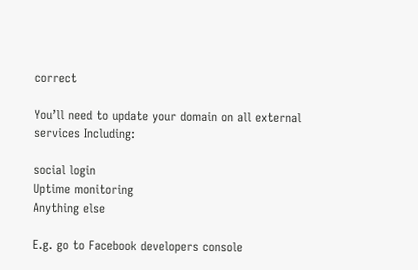correct

You’ll need to update your domain on all external services Including:

social login
Uptime monitoring
Anything else

E.g. go to Facebook developers console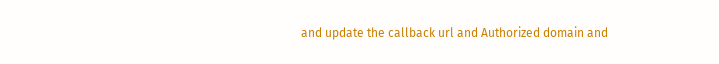and update the callback url and Authorized domain and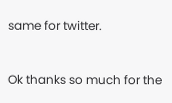same for twitter.


Ok thanks so much for the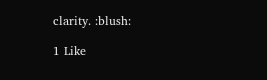clarity. :blush:

1 Like